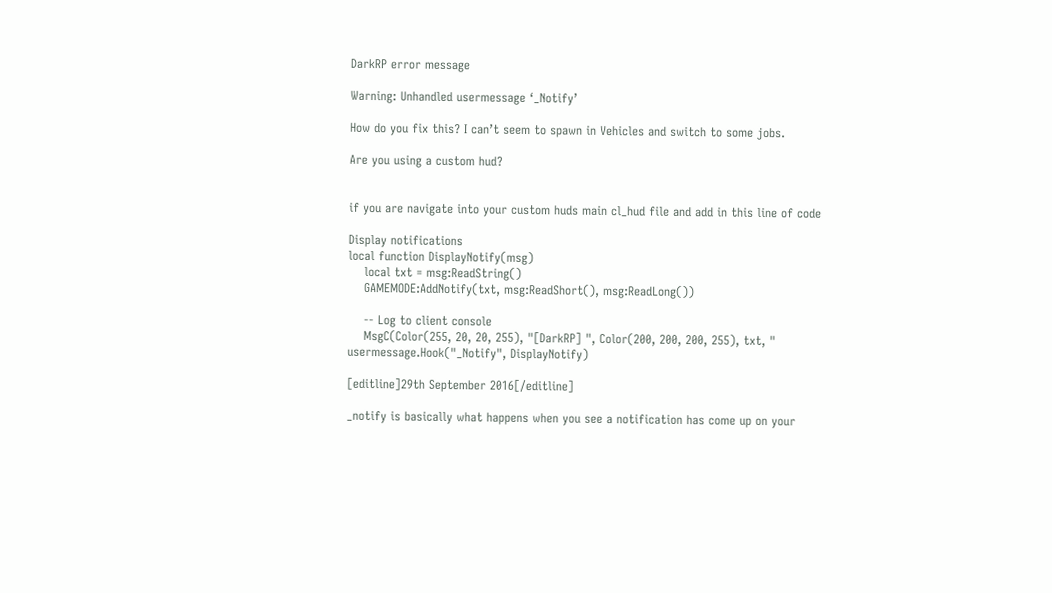DarkRP error message

Warning: Unhandled usermessage ‘_Notify’

How do you fix this? I can’t seem to spawn in Vehicles and switch to some jobs.

Are you using a custom hud?


if you are navigate into your custom huds main cl_hud file and add in this line of code

Display notifications
local function DisplayNotify(msg)
    local txt = msg:ReadString()
    GAMEMODE:AddNotify(txt, msg:ReadShort(), msg:ReadLong())

    -- Log to client console
    MsgC(Color(255, 20, 20, 255), "[DarkRP] ", Color(200, 200, 200, 255), txt, "
usermessage.Hook("_Notify", DisplayNotify)

[editline]29th September 2016[/editline]

_notify is basically what happens when you see a notification has come up on your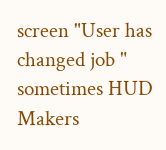screen "User has changed job " sometimes HUD Makers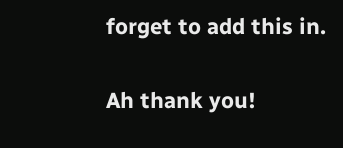forget to add this in.

Ah thank you!